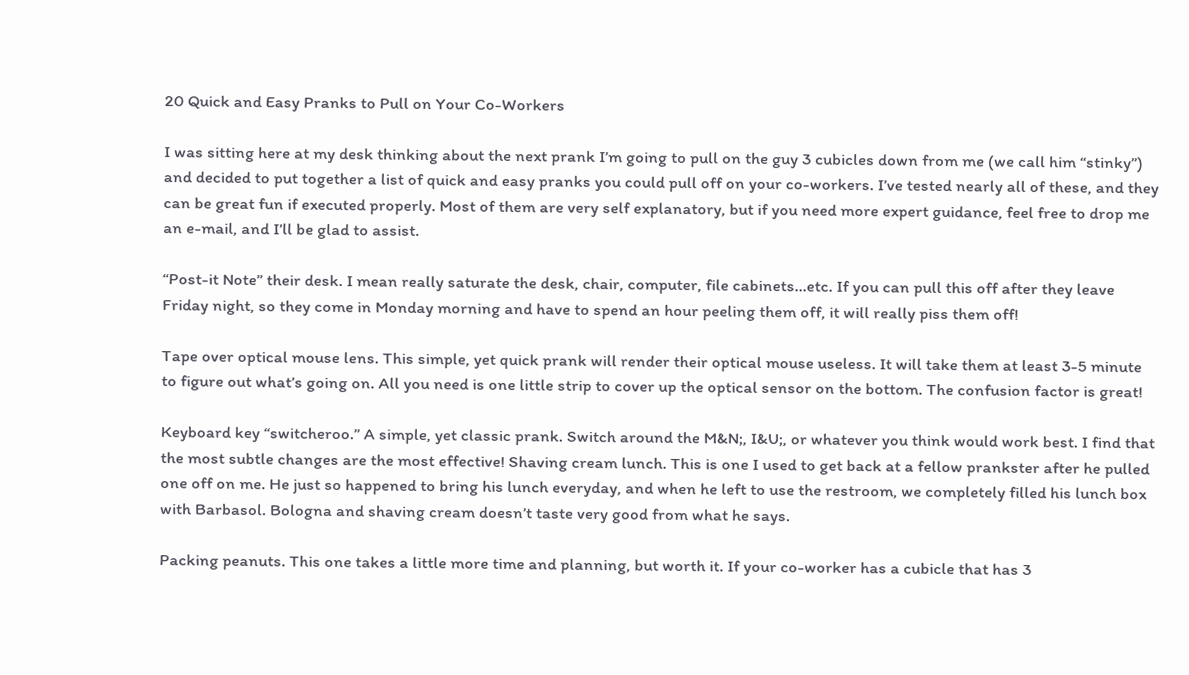20 Quick and Easy Pranks to Pull on Your Co-Workers

I was sitting here at my desk thinking about the next prank I’m going to pull on the guy 3 cubicles down from me (we call him “stinky”) and decided to put together a list of quick and easy pranks you could pull off on your co-workers. I’ve tested nearly all of these, and they can be great fun if executed properly. Most of them are very self explanatory, but if you need more expert guidance, feel free to drop me an e-mail, and I’ll be glad to assist.

“Post-it Note” their desk. I mean really saturate the desk, chair, computer, file cabinets…etc. If you can pull this off after they leave Friday night, so they come in Monday morning and have to spend an hour peeling them off, it will really piss them off!

Tape over optical mouse lens. This simple, yet quick prank will render their optical mouse useless. It will take them at least 3-5 minute to figure out what’s going on. All you need is one little strip to cover up the optical sensor on the bottom. The confusion factor is great!

Keyboard key “switcheroo.” A simple, yet classic prank. Switch around the M&N;, I&U;, or whatever you think would work best. I find that the most subtle changes are the most effective! Shaving cream lunch. This is one I used to get back at a fellow prankster after he pulled one off on me. He just so happened to bring his lunch everyday, and when he left to use the restroom, we completely filled his lunch box with Barbasol. Bologna and shaving cream doesn’t taste very good from what he says.

Packing peanuts. This one takes a little more time and planning, but worth it. If your co-worker has a cubicle that has 3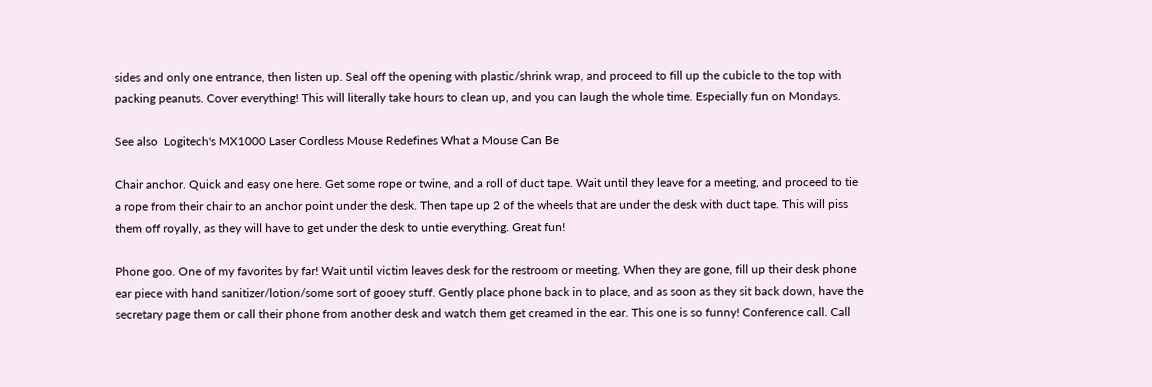sides and only one entrance, then listen up. Seal off the opening with plastic/shrink wrap, and proceed to fill up the cubicle to the top with packing peanuts. Cover everything! This will literally take hours to clean up, and you can laugh the whole time. Especially fun on Mondays.

See also  Logitech's MX1000 Laser Cordless Mouse Redefines What a Mouse Can Be

Chair anchor. Quick and easy one here. Get some rope or twine, and a roll of duct tape. Wait until they leave for a meeting, and proceed to tie a rope from their chair to an anchor point under the desk. Then tape up 2 of the wheels that are under the desk with duct tape. This will piss them off royally, as they will have to get under the desk to untie everything. Great fun!

Phone goo. One of my favorites by far! Wait until victim leaves desk for the restroom or meeting. When they are gone, fill up their desk phone ear piece with hand sanitizer/lotion/some sort of gooey stuff. Gently place phone back in to place, and as soon as they sit back down, have the secretary page them or call their phone from another desk and watch them get creamed in the ear. This one is so funny! Conference call. Call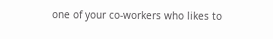one of your co-workers who likes to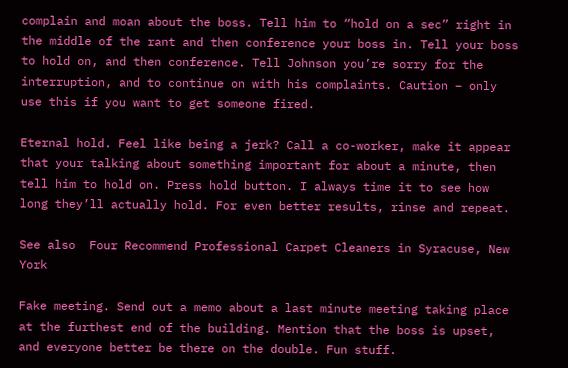complain and moan about the boss. Tell him to “hold on a sec” right in the middle of the rant and then conference your boss in. Tell your boss to hold on, and then conference. Tell Johnson you’re sorry for the interruption, and to continue on with his complaints. Caution – only use this if you want to get someone fired.

Eternal hold. Feel like being a jerk? Call a co-worker, make it appear that your talking about something important for about a minute, then tell him to hold on. Press hold button. I always time it to see how long they’ll actually hold. For even better results, rinse and repeat.

See also  Four Recommend Professional Carpet Cleaners in Syracuse, New York

Fake meeting. Send out a memo about a last minute meeting taking place at the furthest end of the building. Mention that the boss is upset, and everyone better be there on the double. Fun stuff.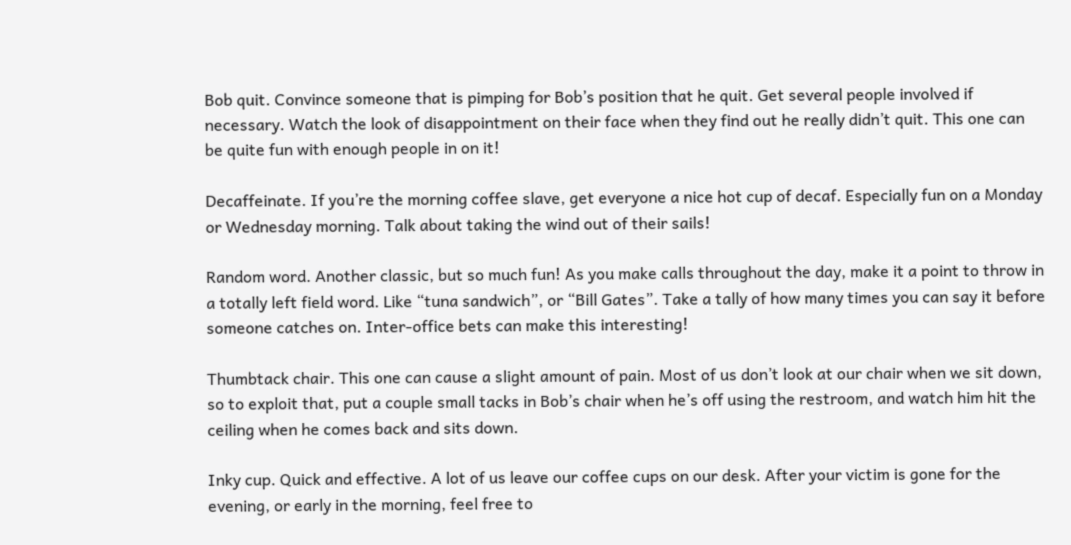Bob quit. Convince someone that is pimping for Bob’s position that he quit. Get several people involved if necessary. Watch the look of disappointment on their face when they find out he really didn’t quit. This one can be quite fun with enough people in on it!

Decaffeinate. If you’re the morning coffee slave, get everyone a nice hot cup of decaf. Especially fun on a Monday or Wednesday morning. Talk about taking the wind out of their sails!

Random word. Another classic, but so much fun! As you make calls throughout the day, make it a point to throw in a totally left field word. Like “tuna sandwich”, or “Bill Gates”. Take a tally of how many times you can say it before someone catches on. Inter-office bets can make this interesting!

Thumbtack chair. This one can cause a slight amount of pain. Most of us don’t look at our chair when we sit down, so to exploit that, put a couple small tacks in Bob’s chair when he’s off using the restroom, and watch him hit the ceiling when he comes back and sits down.

Inky cup. Quick and effective. A lot of us leave our coffee cups on our desk. After your victim is gone for the evening, or early in the morning, feel free to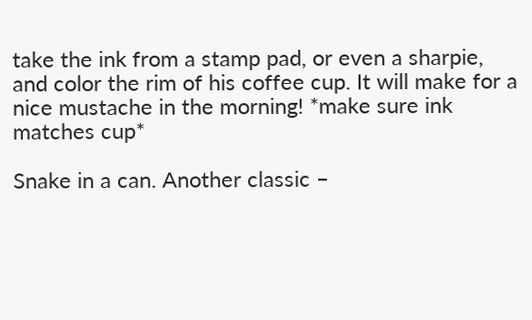take the ink from a stamp pad, or even a sharpie, and color the rim of his coffee cup. It will make for a nice mustache in the morning! *make sure ink matches cup*

Snake in a can. Another classic –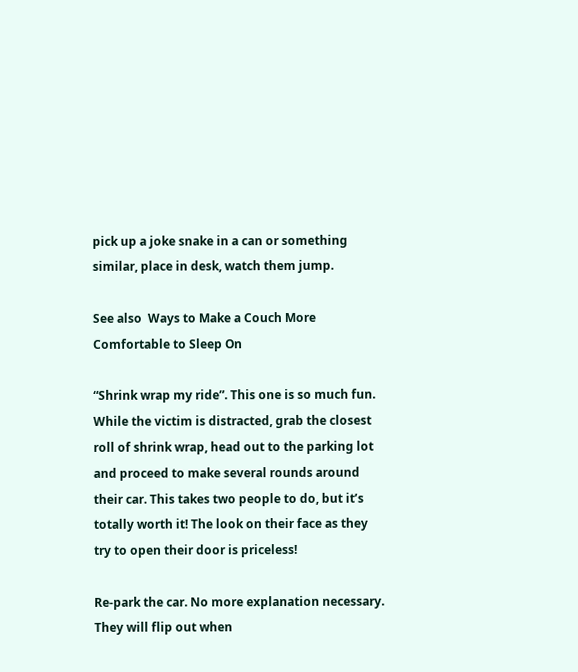pick up a joke snake in a can or something similar, place in desk, watch them jump.

See also  Ways to Make a Couch More Comfortable to Sleep On

“Shrink wrap my ride”. This one is so much fun. While the victim is distracted, grab the closest roll of shrink wrap, head out to the parking lot and proceed to make several rounds around their car. This takes two people to do, but it’s totally worth it! The look on their face as they try to open their door is priceless!

Re-park the car. No more explanation necessary. They will flip out when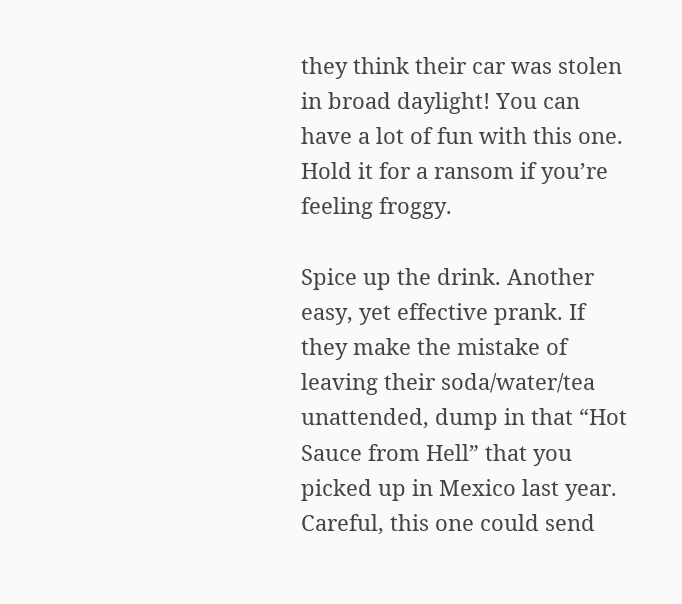they think their car was stolen in broad daylight! You can have a lot of fun with this one. Hold it for a ransom if you’re feeling froggy.

Spice up the drink. Another easy, yet effective prank. If they make the mistake of leaving their soda/water/tea unattended, dump in that “Hot Sauce from Hell” that you picked up in Mexico last year. Careful, this one could send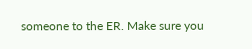someone to the ER. Make sure you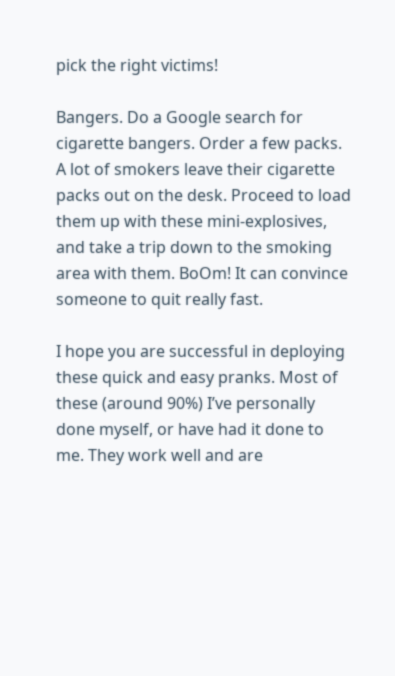pick the right victims!

Bangers. Do a Google search for cigarette bangers. Order a few packs. A lot of smokers leave their cigarette packs out on the desk. Proceed to load them up with these mini-explosives, and take a trip down to the smoking area with them. BoOm! It can convince someone to quit really fast.

I hope you are successful in deploying these quick and easy pranks. Most of these (around 90%) I’ve personally done myself, or have had it done to me. They work well and are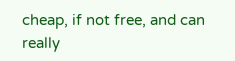cheap, if not free, and can really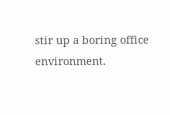stir up a boring office environment.